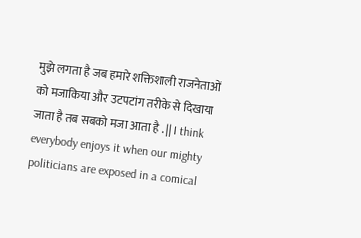मुझे लगता है जब हमारे शक्तिशाली राजनेताओं को मजाकिया और उटपटांग तरीके से दिखाया जाता है तब सबको मजा आता है . || I think everybody enjoys it when our mighty politicians are exposed in a comical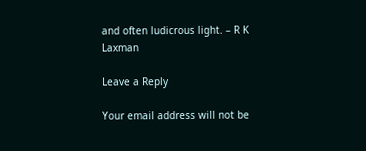and often ludicrous light. – R K Laxman

Leave a Reply

Your email address will not be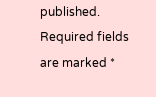published. Required fields are marked *